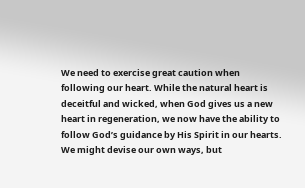We need to exercise great caution when following our heart. While the natural heart is deceitful and wicked, when God gives us a new heart in regeneration, we now have the ability to follow God’s guidance by His Spirit in our hearts. We might devise our own ways, but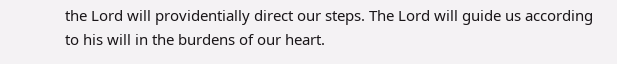the Lord will providentially direct our steps. The Lord will guide us according to his will in the burdens of our heart.